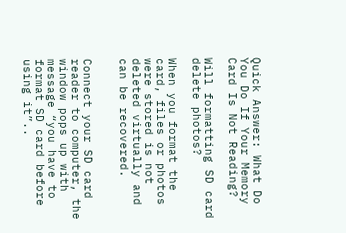Quick Answer: What Do You Do If Your Memory Card Is Not Reading?

Will formatting SD card delete photos?

When you format the card, files or photos were stored is not deleted virtually and can be recovered.


Connect your SD card reader to computer, the window pops up with message “you have to format SD card before using it”..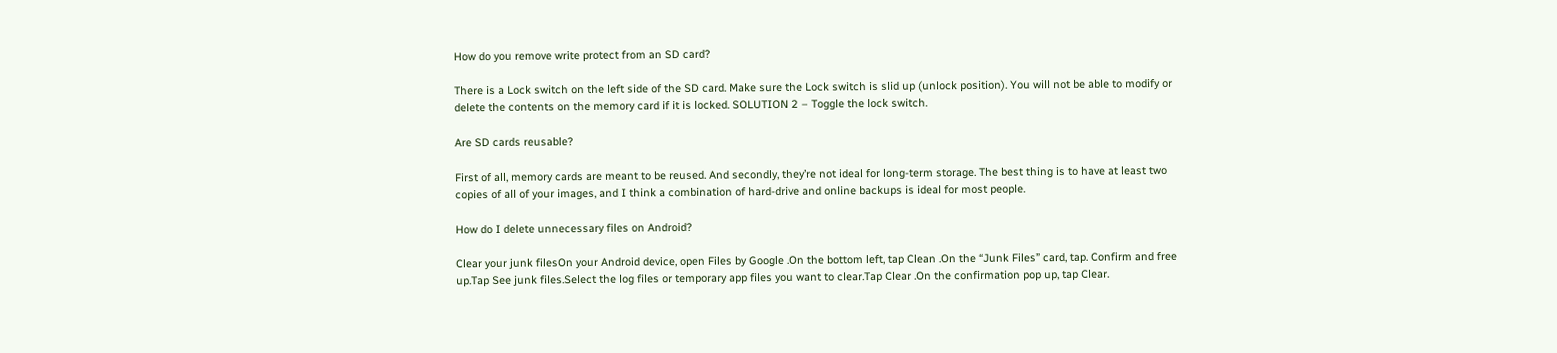How do you remove write protect from an SD card?

There is a Lock switch on the left side of the SD card. Make sure the Lock switch is slid up (unlock position). You will not be able to modify or delete the contents on the memory card if it is locked. SOLUTION 2 – Toggle the lock switch.

Are SD cards reusable?

First of all, memory cards are meant to be reused. And secondly, they’re not ideal for long-term storage. The best thing is to have at least two copies of all of your images, and I think a combination of hard-drive and online backups is ideal for most people.

How do I delete unnecessary files on Android?

Clear your junk filesOn your Android device, open Files by Google .On the bottom left, tap Clean .On the “Junk Files” card, tap. Confirm and free up.Tap See junk files.Select the log files or temporary app files you want to clear.Tap Clear .On the confirmation pop up, tap Clear.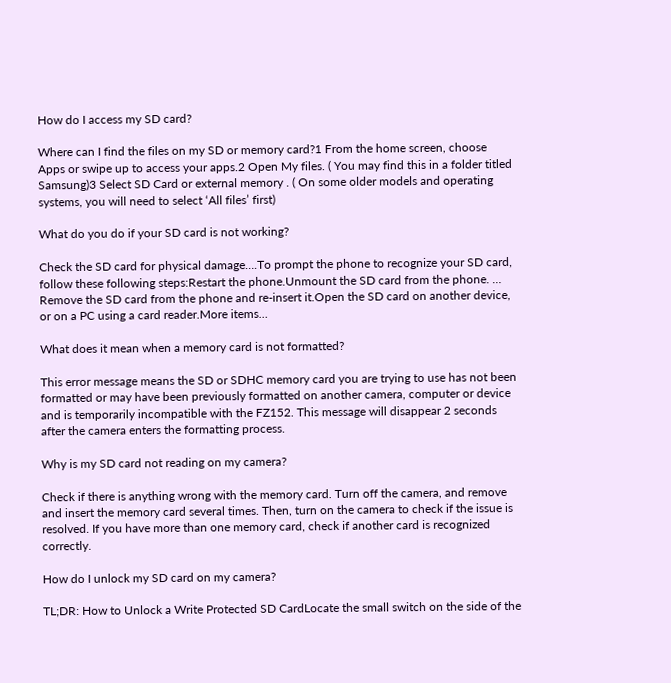How do I access my SD card?

Where can I find the files on my SD or memory card?1 From the home screen, choose Apps or swipe up to access your apps.2 Open My files. ( You may find this in a folder titled Samsung)3 Select SD Card or external memory . ( On some older models and operating systems, you will need to select ‘All files’ first)

What do you do if your SD card is not working?

Check the SD card for physical damage….To prompt the phone to recognize your SD card, follow these following steps:Restart the phone.Unmount the SD card from the phone. … Remove the SD card from the phone and re-insert it.Open the SD card on another device, or on a PC using a card reader.More items…

What does it mean when a memory card is not formatted?

This error message means the SD or SDHC memory card you are trying to use has not been formatted or may have been previously formatted on another camera, computer or device and is temporarily incompatible with the FZ152. This message will disappear 2 seconds after the camera enters the formatting process.

Why is my SD card not reading on my camera?

Check if there is anything wrong with the memory card. Turn off the camera, and remove and insert the memory card several times. Then, turn on the camera to check if the issue is resolved. If you have more than one memory card, check if another card is recognized correctly.

How do I unlock my SD card on my camera?

TL;DR: How to Unlock a Write Protected SD CardLocate the small switch on the side of the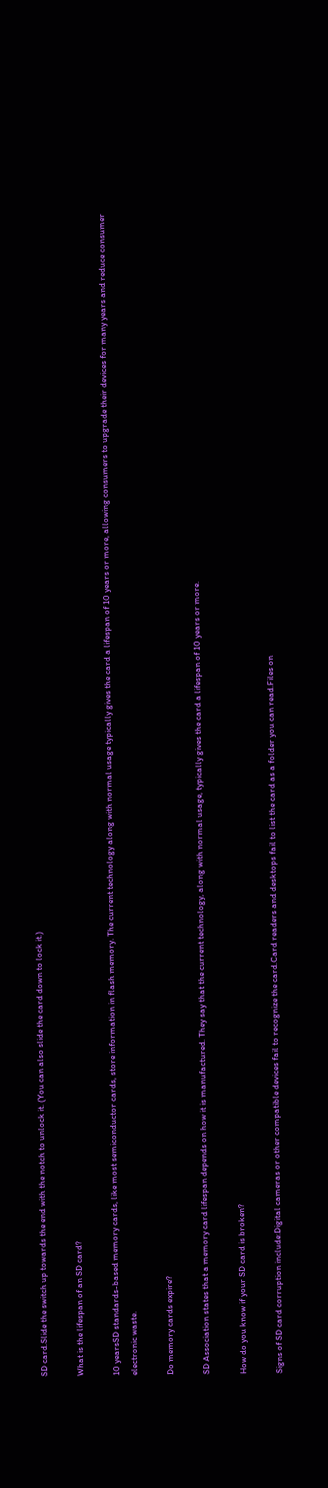SD card.Slide the switch up towards the end with the notch to unlock it. (You can also slide the card down to lock it.)

What is the lifespan of an SD card?

10 yearsSD standards-based memory cards, like most semiconductor cards, store information in flash memory. The current technology along with normal usage typically gives the card a lifespan of 10 years or more, allowing consumers to upgrade their devices for many years and reduce consumer electronic waste.

Do memory cards expire?

SD Association states that a memory card lifespan depends on how it is manufactured. They say that the current technology, along with normal usage, typically gives the card a lifespan of 10 years or more.

How do you know if your SD card is broken?

Signs of SD card corruption include:Digital cameras or other compatible devices fail to recognize the card.Card readers and desktops fail to list the card as a folder you can read.Files on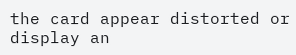the card appear distorted or display an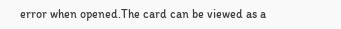error when opened.The card can be viewed as a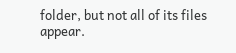folder, but not all of its files appear.